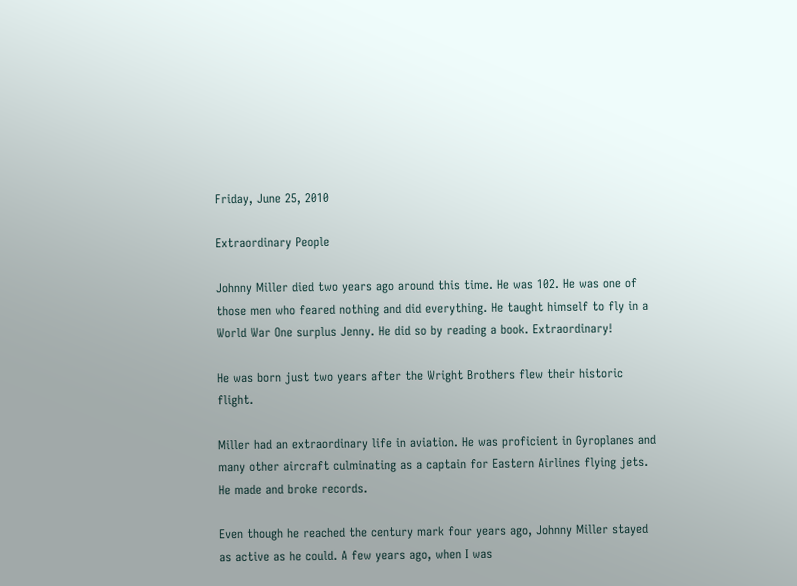Friday, June 25, 2010

Extraordinary People

Johnny Miller died two years ago around this time. He was 102. He was one of those men who feared nothing and did everything. He taught himself to fly in a World War One surplus Jenny. He did so by reading a book. Extraordinary!

He was born just two years after the Wright Brothers flew their historic flight.

Miller had an extraordinary life in aviation. He was proficient in Gyroplanes and many other aircraft culminating as a captain for Eastern Airlines flying jets. He made and broke records.

Even though he reached the century mark four years ago, Johnny Miller stayed as active as he could. A few years ago, when I was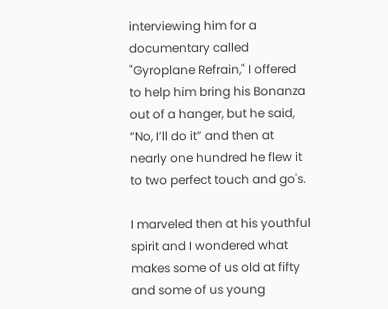interviewing him for a documentary called "Gyroplane Refrain," I offered to help him bring his Bonanza out of a hanger, but he said, “No, I’ll do it” and then at nearly one hundred he flew it to two perfect touch and go's.

I marveled then at his youthful spirit and I wondered what makes some of us old at fifty and some of us young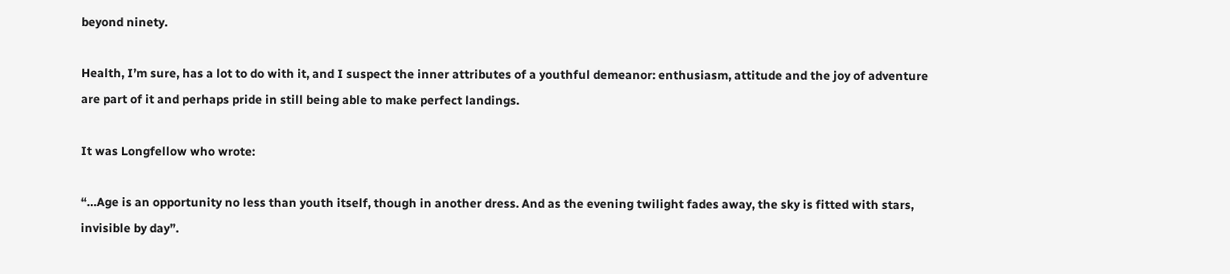beyond ninety.

Health, I’m sure, has a lot to do with it, and I suspect the inner attributes of a youthful demeanor: enthusiasm, attitude and the joy of adventure are part of it and perhaps pride in still being able to make perfect landings.

It was Longfellow who wrote:

“…Age is an opportunity no less than youth itself, though in another dress. And as the evening twilight fades away, the sky is fitted with stars, invisible by day”.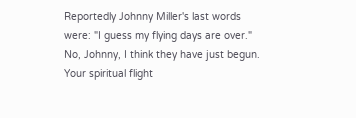Reportedly Johnny Miller's last words were: "I guess my flying days are over." No, Johnny, I think they have just begun. Your spiritual flight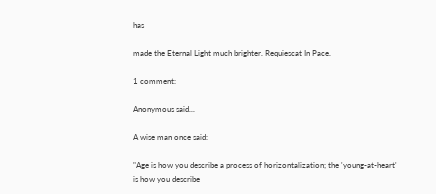has

made the Eternal Light much brighter. Requiescat In Pace.

1 comment:

Anonymous said...

A wise man once said:

"Age is how you describe a process of horizontalization; the 'young-at-heart'
is how you describe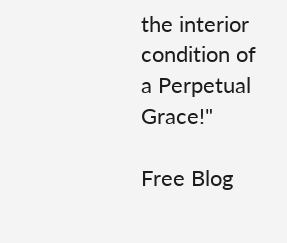the interior condition of a Perpetual Grace!"

Free Blog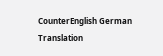CounterEnglish German Translation